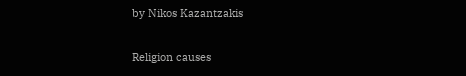by Nikos Kazantzakis

Religion causes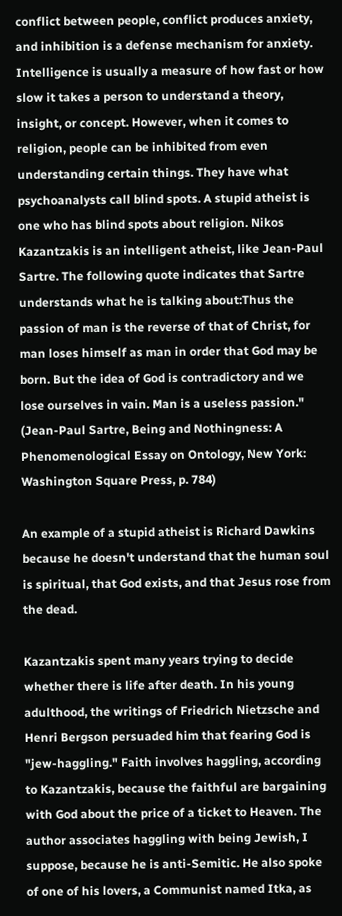conflict between people, conflict produces anxiety, and inhibition is a defense mechanism for anxiety. Intelligence is usually a measure of how fast or how slow it takes a person to understand a theory, insight, or concept. However, when it comes to religion, people can be inhibited from even understanding certain things. They have what psychoanalysts call blind spots. A stupid atheist is one who has blind spots about religion. Nikos Kazantzakis is an intelligent atheist, like Jean-Paul Sartre. The following quote indicates that Sartre understands what he is talking about:Thus the passion of man is the reverse of that of Christ, for man loses himself as man in order that God may be born. But the idea of God is contradictory and we lose ourselves in vain. Man is a useless passion." (Jean-Paul Sartre, Being and Nothingness: A Phenomenological Essay on Ontology, New York: Washington Square Press, p. 784)

An example of a stupid atheist is Richard Dawkins because he doesn't understand that the human soul is spiritual, that God exists, and that Jesus rose from the dead.

Kazantzakis spent many years trying to decide whether there is life after death. In his young adulthood, the writings of Friedrich Nietzsche and Henri Bergson persuaded him that fearing God is "jew-haggling." Faith involves haggling, according to Kazantzakis, because the faithful are bargaining with God about the price of a ticket to Heaven. The author associates haggling with being Jewish, I suppose, because he is anti-Semitic. He also spoke of one of his lovers, a Communist named Itka, as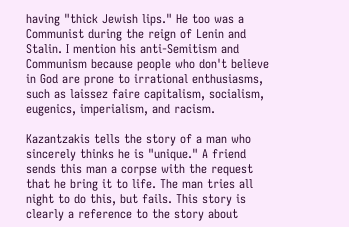having "thick Jewish lips." He too was a Communist during the reign of Lenin and Stalin. I mention his anti-Semitism and Communism because people who don't believe in God are prone to irrational enthusiasms, such as laissez faire capitalism, socialism, eugenics, imperialism, and racism.

Kazantzakis tells the story of a man who sincerely thinks he is "unique." A friend sends this man a corpse with the request that he bring it to life. The man tries all night to do this, but fails. This story is clearly a reference to the story about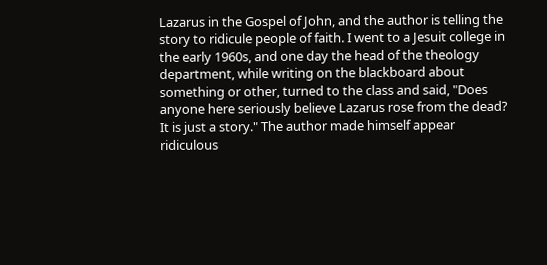Lazarus in the Gospel of John, and the author is telling the story to ridicule people of faith. I went to a Jesuit college in the early 1960s, and one day the head of the theology department, while writing on the blackboard about something or other, turned to the class and said, "Does anyone here seriously believe Lazarus rose from the dead? It is just a story." The author made himself appear ridiculous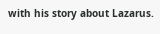with his story about Lazarus.